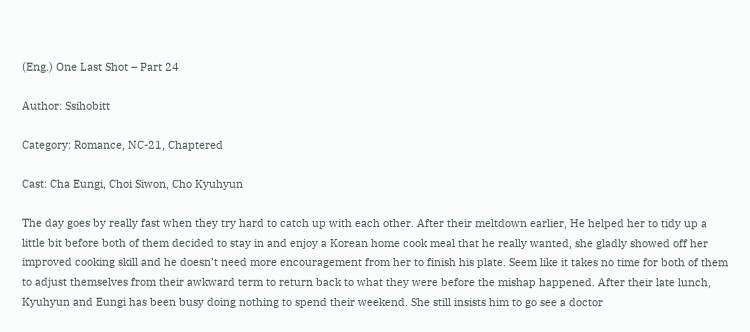(Eng.) One Last Shot – Part 24

Author: Ssihobitt

Category: Romance, NC-21, Chaptered

Cast: Cha Eungi, Choi Siwon, Cho Kyuhyun

The day goes by really fast when they try hard to catch up with each other. After their meltdown earlier, He helped her to tidy up a little bit before both of them decided to stay in and enjoy a Korean home cook meal that he really wanted, she gladly showed off her improved cooking skill and he doesn’t need more encouragement from her to finish his plate. Seem like it takes no time for both of them to adjust themselves from their awkward term to return back to what they were before the mishap happened. After their late lunch, Kyuhyun and Eungi has been busy doing nothing to spend their weekend. She still insists him to go see a doctor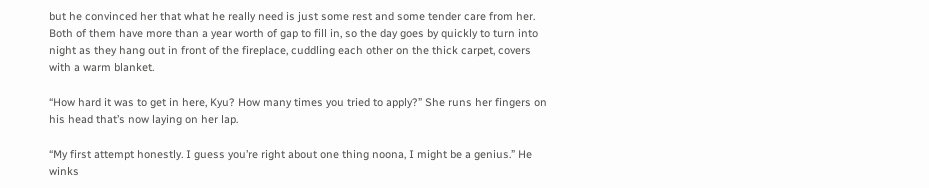but he convinced her that what he really need is just some rest and some tender care from her. Both of them have more than a year worth of gap to fill in, so the day goes by quickly to turn into night as they hang out in front of the fireplace, cuddling each other on the thick carpet, covers with a warm blanket.

“How hard it was to get in here, Kyu? How many times you tried to apply?” She runs her fingers on his head that’s now laying on her lap.

“My first attempt honestly. I guess you’re right about one thing noona, I might be a genius.” He winks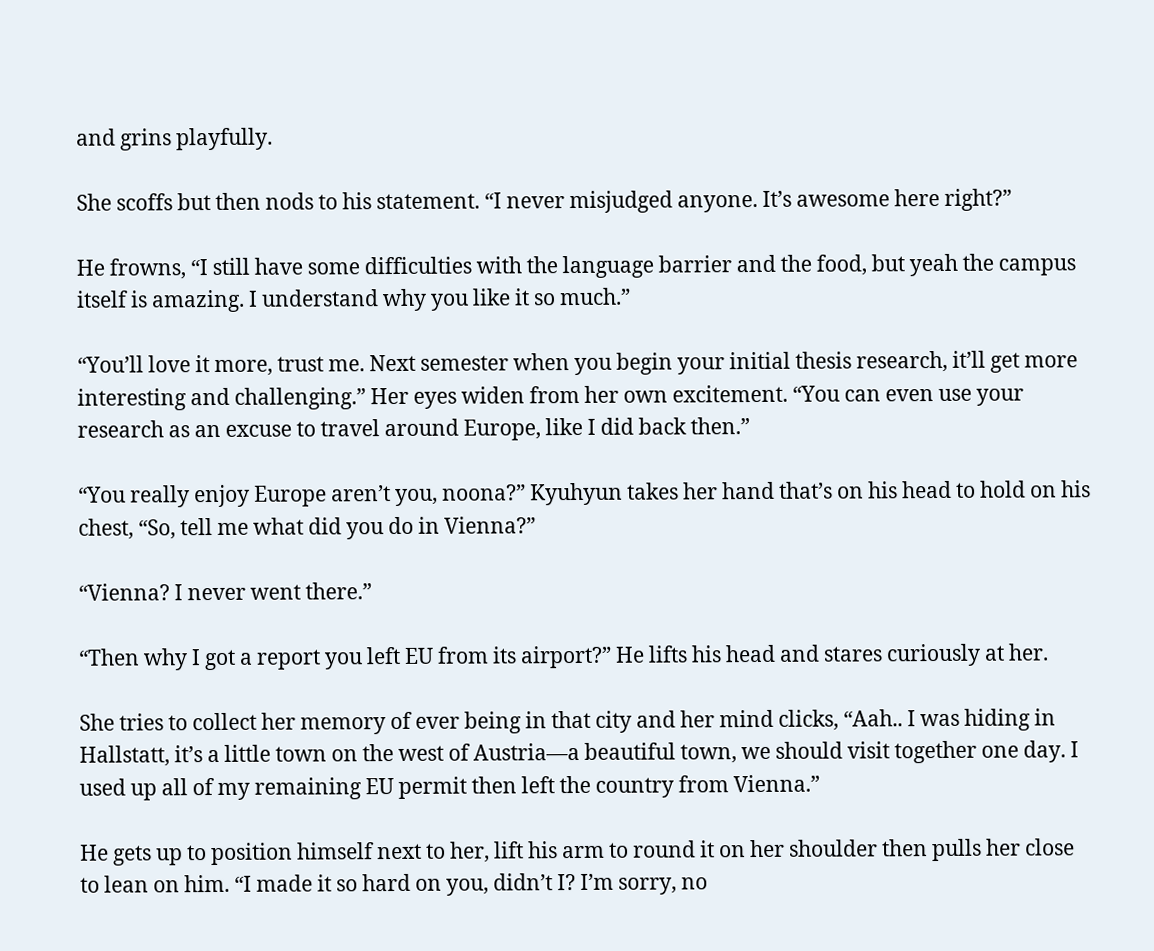and grins playfully.

She scoffs but then nods to his statement. “I never misjudged anyone. It’s awesome here right?”

He frowns, “I still have some difficulties with the language barrier and the food, but yeah the campus itself is amazing. I understand why you like it so much.”

“You’ll love it more, trust me. Next semester when you begin your initial thesis research, it’ll get more interesting and challenging.” Her eyes widen from her own excitement. “You can even use your research as an excuse to travel around Europe, like I did back then.”

“You really enjoy Europe aren’t you, noona?” Kyuhyun takes her hand that’s on his head to hold on his chest, “So, tell me what did you do in Vienna?”

“Vienna? I never went there.”

“Then why I got a report you left EU from its airport?” He lifts his head and stares curiously at her.

She tries to collect her memory of ever being in that city and her mind clicks, “Aah.. I was hiding in Hallstatt, it’s a little town on the west of Austria—a beautiful town, we should visit together one day. I used up all of my remaining EU permit then left the country from Vienna.”

He gets up to position himself next to her, lift his arm to round it on her shoulder then pulls her close to lean on him. “I made it so hard on you, didn’t I? I’m sorry, no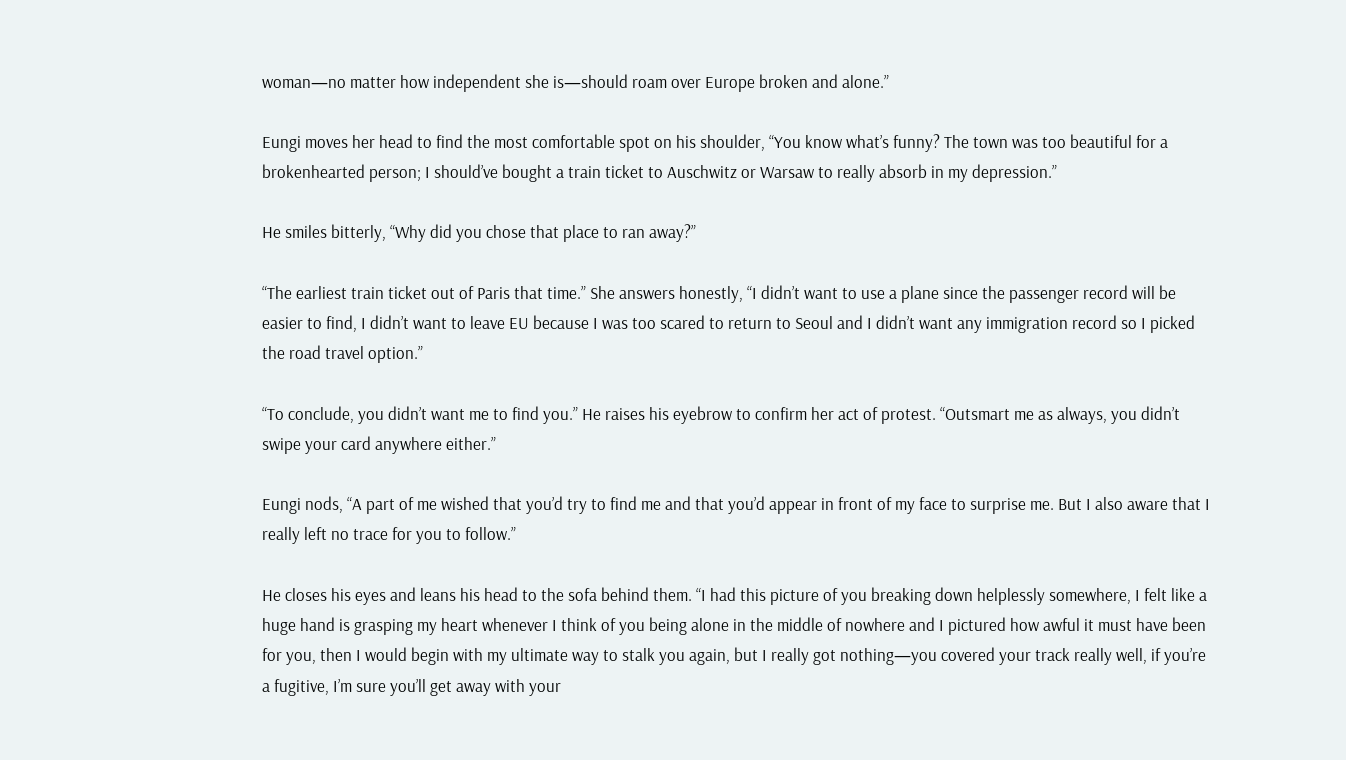woman—no matter how independent she is—should roam over Europe broken and alone.”

Eungi moves her head to find the most comfortable spot on his shoulder, “You know what’s funny? The town was too beautiful for a brokenhearted person; I should’ve bought a train ticket to Auschwitz or Warsaw to really absorb in my depression.”

He smiles bitterly, “Why did you chose that place to ran away?”

“The earliest train ticket out of Paris that time.” She answers honestly, “I didn’t want to use a plane since the passenger record will be easier to find, I didn’t want to leave EU because I was too scared to return to Seoul and I didn’t want any immigration record so I picked the road travel option.”

“To conclude, you didn’t want me to find you.” He raises his eyebrow to confirm her act of protest. “Outsmart me as always, you didn’t swipe your card anywhere either.”

Eungi nods, “A part of me wished that you’d try to find me and that you’d appear in front of my face to surprise me. But I also aware that I really left no trace for you to follow.”

He closes his eyes and leans his head to the sofa behind them. “I had this picture of you breaking down helplessly somewhere, I felt like a huge hand is grasping my heart whenever I think of you being alone in the middle of nowhere and I pictured how awful it must have been for you, then I would begin with my ultimate way to stalk you again, but I really got nothing—you covered your track really well, if you’re a fugitive, I’m sure you’ll get away with your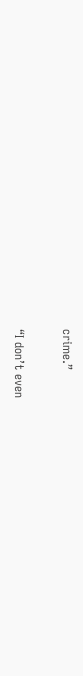crime.”

“I don’t even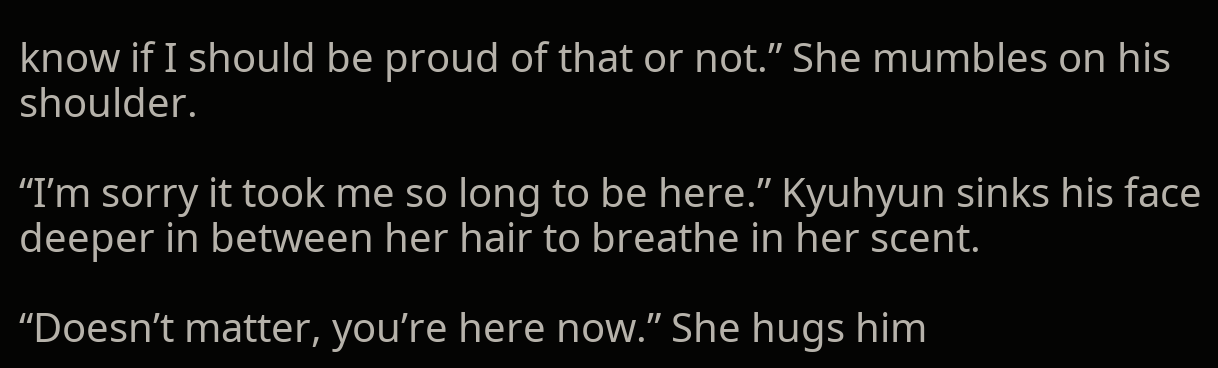know if I should be proud of that or not.” She mumbles on his shoulder.

“I’m sorry it took me so long to be here.” Kyuhyun sinks his face deeper in between her hair to breathe in her scent.

“Doesn’t matter, you’re here now.” She hugs him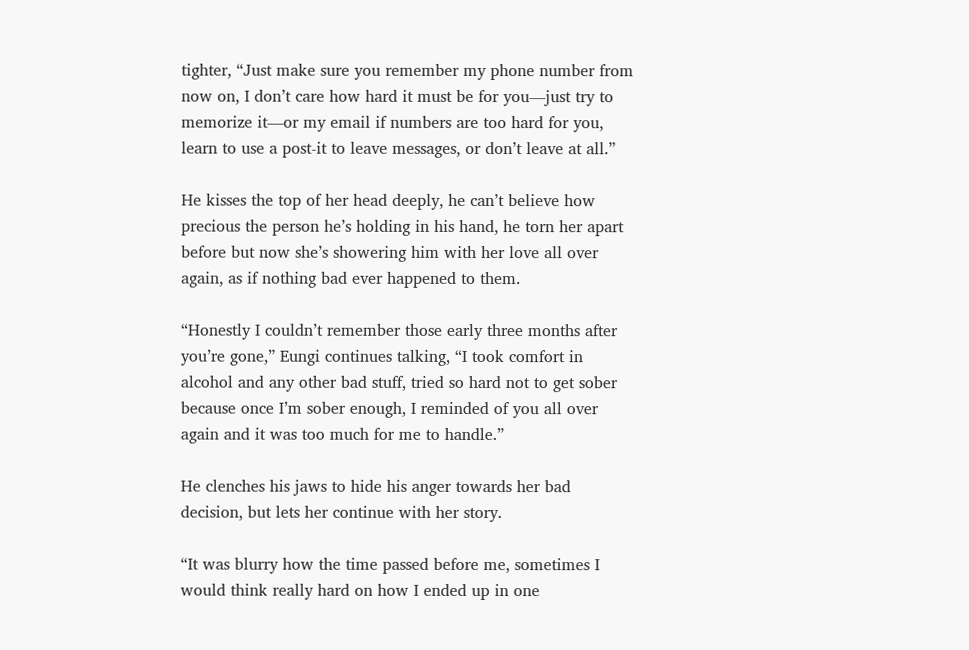tighter, “Just make sure you remember my phone number from now on, I don’t care how hard it must be for you—just try to memorize it—or my email if numbers are too hard for you, learn to use a post-it to leave messages, or don’t leave at all.”

He kisses the top of her head deeply, he can’t believe how precious the person he’s holding in his hand, he torn her apart before but now she’s showering him with her love all over again, as if nothing bad ever happened to them.

“Honestly I couldn’t remember those early three months after you’re gone,” Eungi continues talking, “I took comfort in alcohol and any other bad stuff, tried so hard not to get sober because once I’m sober enough, I reminded of you all over again and it was too much for me to handle.”

He clenches his jaws to hide his anger towards her bad decision, but lets her continue with her story.

“It was blurry how the time passed before me, sometimes I would think really hard on how I ended up in one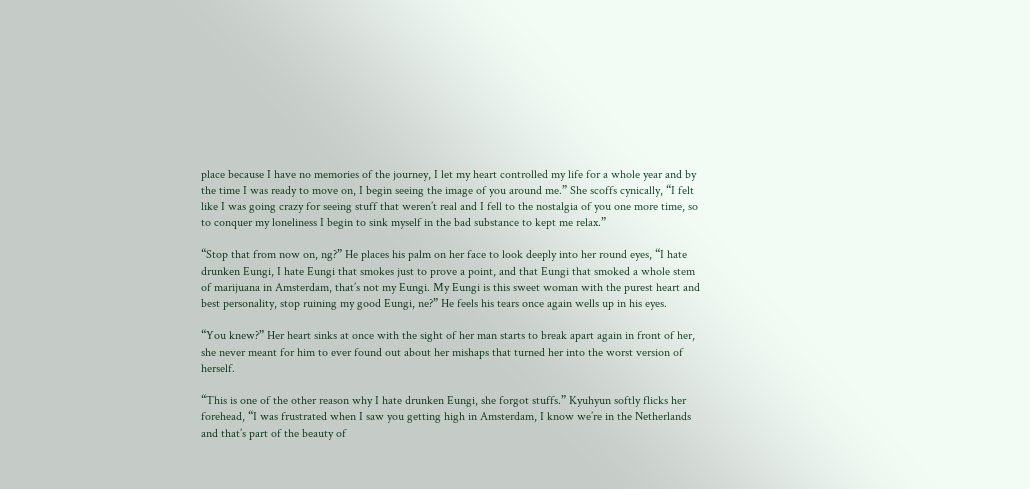place because I have no memories of the journey, I let my heart controlled my life for a whole year and by the time I was ready to move on, I begin seeing the image of you around me.” She scoffs cynically, “I felt like I was going crazy for seeing stuff that weren’t real and I fell to the nostalgia of you one more time, so to conquer my loneliness I begin to sink myself in the bad substance to kept me relax.”

“Stop that from now on, ng?” He places his palm on her face to look deeply into her round eyes, “I hate drunken Eungi, I hate Eungi that smokes just to prove a point, and that Eungi that smoked a whole stem of marijuana in Amsterdam, that’s not my Eungi. My Eungi is this sweet woman with the purest heart and best personality, stop ruining my good Eungi, ne?” He feels his tears once again wells up in his eyes.

“You knew?” Her heart sinks at once with the sight of her man starts to break apart again in front of her, she never meant for him to ever found out about her mishaps that turned her into the worst version of herself.

“This is one of the other reason why I hate drunken Eungi, she forgot stuffs.” Kyuhyun softly flicks her forehead, “I was frustrated when I saw you getting high in Amsterdam, I know we’re in the Netherlands and that’s part of the beauty of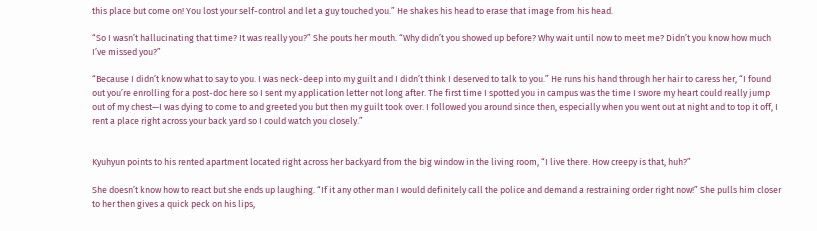this place but come on! You lost your self-control and let a guy touched you.” He shakes his head to erase that image from his head.

“So I wasn’t hallucinating that time? It was really you?” She pouts her mouth. “Why didn’t you showed up before? Why wait until now to meet me? Didn’t you know how much I’ve missed you?”

“Because I didn’t know what to say to you. I was neck-deep into my guilt and I didn’t think I deserved to talk to you.” He runs his hand through her hair to caress her, “I found out you’re enrolling for a post-doc here so I sent my application letter not long after. The first time I spotted you in campus was the time I swore my heart could really jump out of my chest—I was dying to come to and greeted you but then my guilt took over. I followed you around since then, especially when you went out at night and to top it off, I rent a place right across your back yard so I could watch you closely.”


Kyuhyun points to his rented apartment located right across her backyard from the big window in the living room, “I live there. How creepy is that, huh?”

She doesn’t know how to react but she ends up laughing. “If it any other man I would definitely call the police and demand a restraining order right now!” She pulls him closer to her then gives a quick peck on his lips,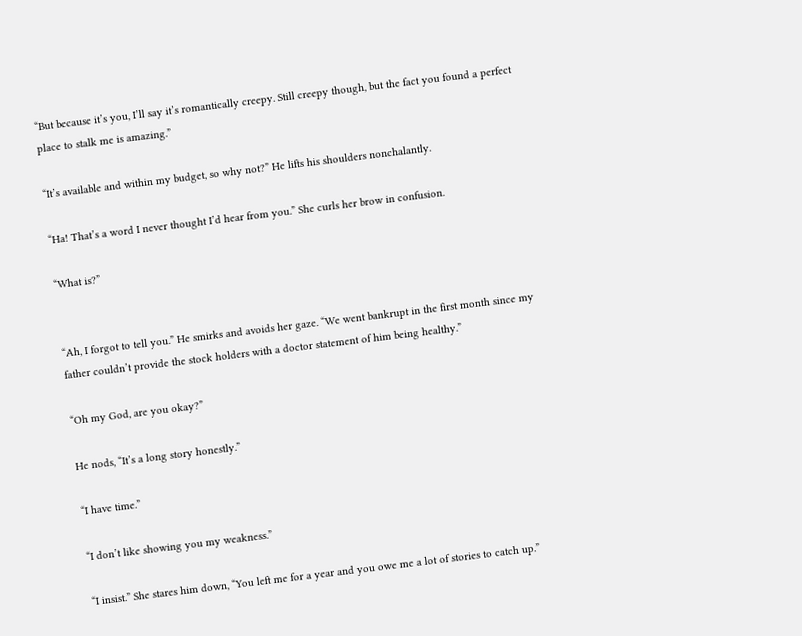“But because it’s you, I’ll say it’s romantically creepy. Still creepy though, but the fact you found a perfect place to stalk me is amazing.”

“It’s available and within my budget, so why not?” He lifts his shoulders nonchalantly.

“Ha! That’s a word I never thought I’d hear from you.” She curls her brow in confusion.

“What is?”


“Ah, I forgot to tell you.” He smirks and avoids her gaze. “We went bankrupt in the first month since my father couldn’t provide the stock holders with a doctor statement of him being healthy.”

“Oh my God, are you okay?”

He nods, “It’s a long story honestly.”

“I have time.”

“I don’t like showing you my weakness.”

“I insist.” She stares him down, “You left me for a year and you owe me a lot of stories to catch up.”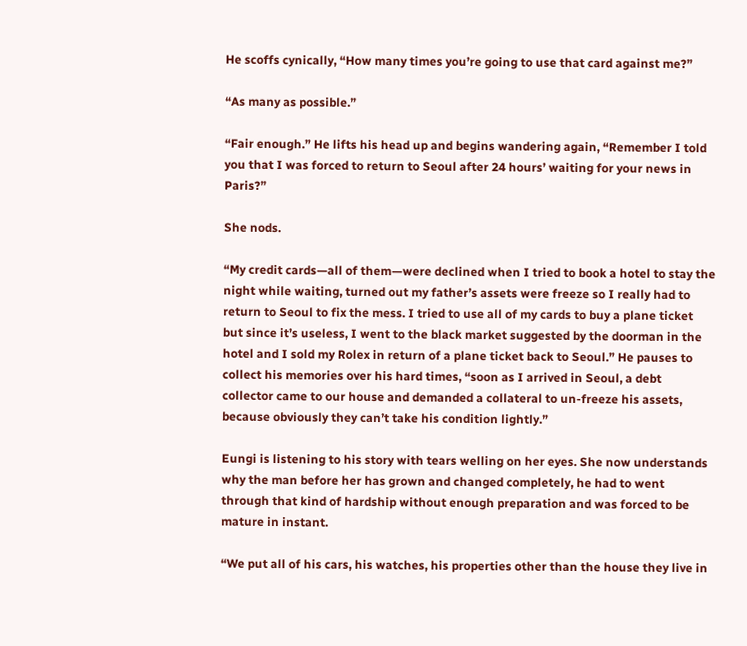He scoffs cynically, “How many times you’re going to use that card against me?”

“As many as possible.”

“Fair enough.” He lifts his head up and begins wandering again, “Remember I told you that I was forced to return to Seoul after 24 hours’ waiting for your news in Paris?”

She nods.

“My credit cards—all of them—were declined when I tried to book a hotel to stay the night while waiting, turned out my father’s assets were freeze so I really had to return to Seoul to fix the mess. I tried to use all of my cards to buy a plane ticket but since it’s useless, I went to the black market suggested by the doorman in the hotel and I sold my Rolex in return of a plane ticket back to Seoul.” He pauses to collect his memories over his hard times, “soon as I arrived in Seoul, a debt collector came to our house and demanded a collateral to un-freeze his assets, because obviously they can’t take his condition lightly.”

Eungi is listening to his story with tears welling on her eyes. She now understands why the man before her has grown and changed completely, he had to went through that kind of hardship without enough preparation and was forced to be mature in instant.

“We put all of his cars, his watches, his properties other than the house they live in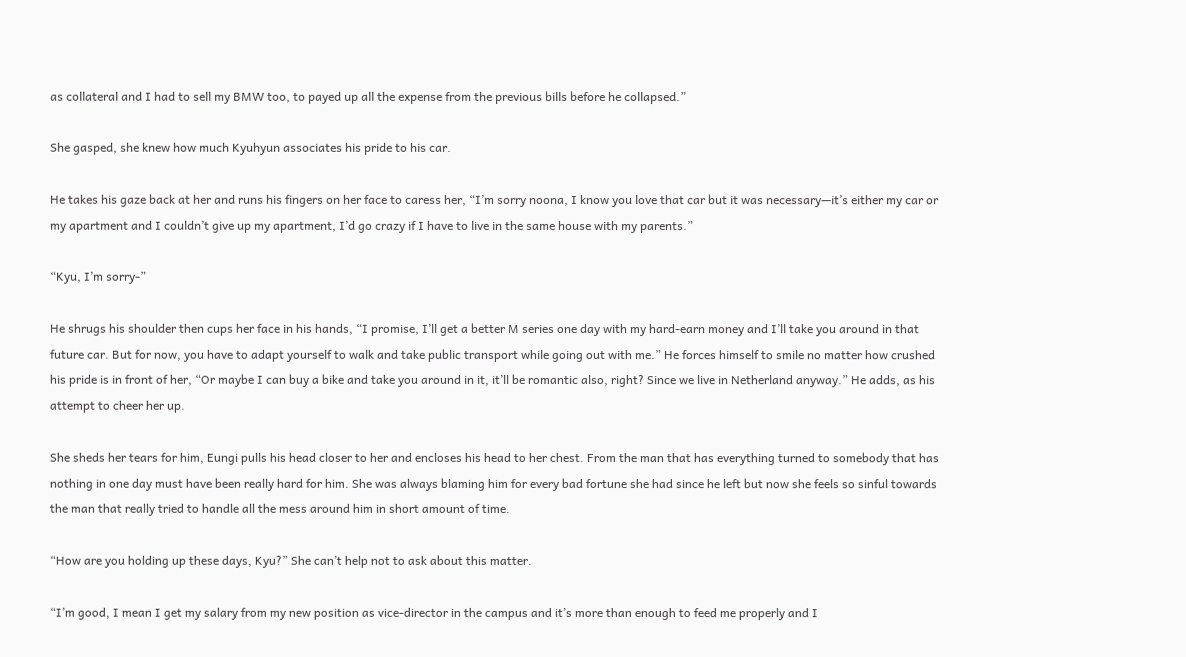as collateral and I had to sell my BMW too, to payed up all the expense from the previous bills before he collapsed.”

She gasped, she knew how much Kyuhyun associates his pride to his car.

He takes his gaze back at her and runs his fingers on her face to caress her, “I’m sorry noona, I know you love that car but it was necessary—it’s either my car or my apartment and I couldn’t give up my apartment, I’d go crazy if I have to live in the same house with my parents.”

“Kyu, I’m sorry-”

He shrugs his shoulder then cups her face in his hands, “I promise, I’ll get a better M series one day with my hard-earn money and I’ll take you around in that future car. But for now, you have to adapt yourself to walk and take public transport while going out with me.” He forces himself to smile no matter how crushed his pride is in front of her, “Or maybe I can buy a bike and take you around in it, it’ll be romantic also, right? Since we live in Netherland anyway.” He adds, as his attempt to cheer her up.

She sheds her tears for him, Eungi pulls his head closer to her and encloses his head to her chest. From the man that has everything turned to somebody that has nothing in one day must have been really hard for him. She was always blaming him for every bad fortune she had since he left but now she feels so sinful towards the man that really tried to handle all the mess around him in short amount of time.

“How are you holding up these days, Kyu?” She can’t help not to ask about this matter.

“I’m good, I mean I get my salary from my new position as vice-director in the campus and it’s more than enough to feed me properly and I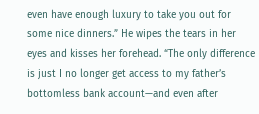even have enough luxury to take you out for some nice dinners.” He wipes the tears in her eyes and kisses her forehead. “The only difference is just I no longer get access to my father’s bottomless bank account—and even after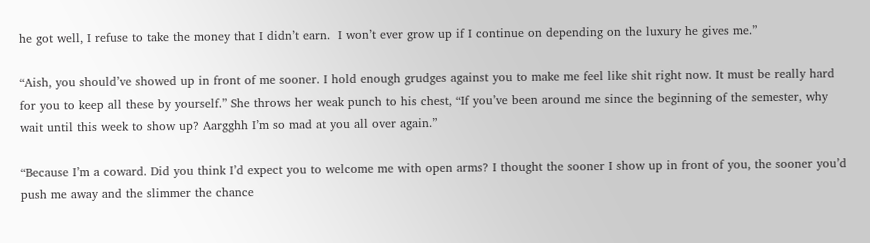he got well, I refuse to take the money that I didn’t earn.  I won’t ever grow up if I continue on depending on the luxury he gives me.”

“Aish, you should’ve showed up in front of me sooner. I hold enough grudges against you to make me feel like shit right now. It must be really hard for you to keep all these by yourself.” She throws her weak punch to his chest, “If you’ve been around me since the beginning of the semester, why wait until this week to show up? Aargghh I’m so mad at you all over again.”

“Because I’m a coward. Did you think I’d expect you to welcome me with open arms? I thought the sooner I show up in front of you, the sooner you’d push me away and the slimmer the chance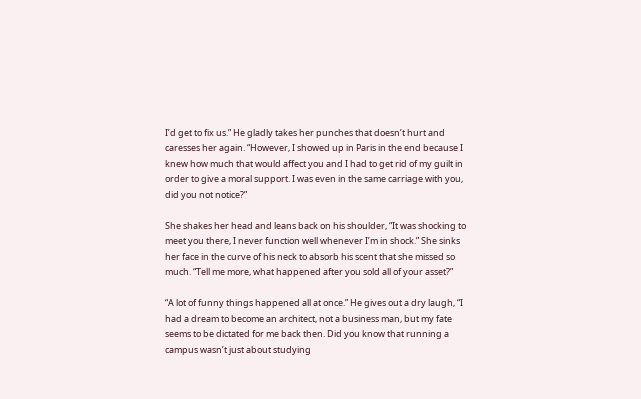I’d get to fix us.” He gladly takes her punches that doesn’t hurt and caresses her again. “However, I showed up in Paris in the end because I knew how much that would affect you and I had to get rid of my guilt in order to give a moral support. I was even in the same carriage with you, did you not notice?”

She shakes her head and leans back on his shoulder, “It was shocking to meet you there, I never function well whenever I’m in shock.” She sinks her face in the curve of his neck to absorb his scent that she missed so much. “Tell me more, what happened after you sold all of your asset?”

“A lot of funny things happened all at once.” He gives out a dry laugh, “I had a dream to become an architect, not a business man, but my fate seems to be dictated for me back then. Did you know that running a campus wasn’t just about studying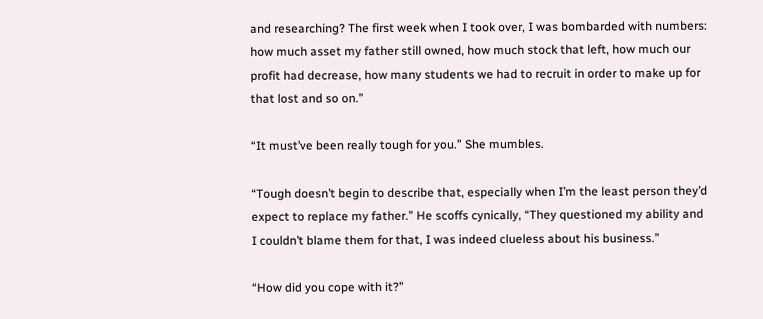and researching? The first week when I took over, I was bombarded with numbers: how much asset my father still owned, how much stock that left, how much our profit had decrease, how many students we had to recruit in order to make up for that lost and so on.”

“It must’ve been really tough for you.” She mumbles.

“Tough doesn’t begin to describe that, especially when I’m the least person they’d expect to replace my father.” He scoffs cynically, “They questioned my ability and I couldn’t blame them for that, I was indeed clueless about his business.”

“How did you cope with it?”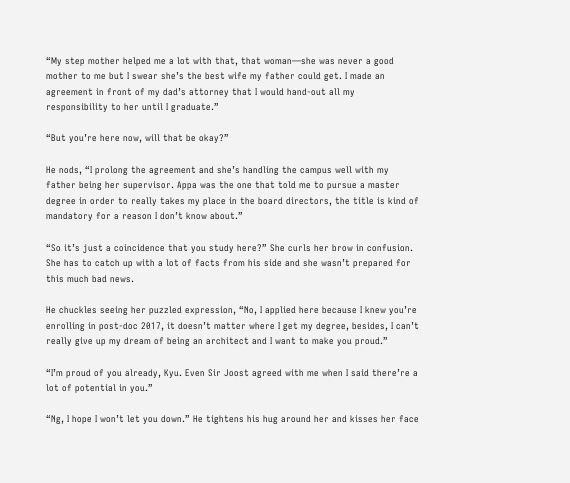“My step mother helped me a lot with that, that woman—she was never a good mother to me but I swear she’s the best wife my father could get. I made an agreement in front of my dad’s attorney that I would hand-out all my responsibility to her until I graduate.”

“But you’re here now, will that be okay?”

He nods, “I prolong the agreement and she’s handling the campus well with my father being her supervisor. Appa was the one that told me to pursue a master degree in order to really takes my place in the board directors, the title is kind of mandatory for a reason I don’t know about.”

“So it’s just a coincidence that you study here?” She curls her brow in confusion. She has to catch up with a lot of facts from his side and she wasn’t prepared for this much bad news.

He chuckles seeing her puzzled expression, “No, I applied here because I knew you’re enrolling in post-doc 2017, it doesn’t matter where I get my degree, besides, I can’t really give up my dream of being an architect and I want to make you proud.”

“I’m proud of you already, Kyu. Even Sir Joost agreed with me when I said there’re a lot of potential in you.”

“Ng, I hope I won’t let you down.” He tightens his hug around her and kisses her face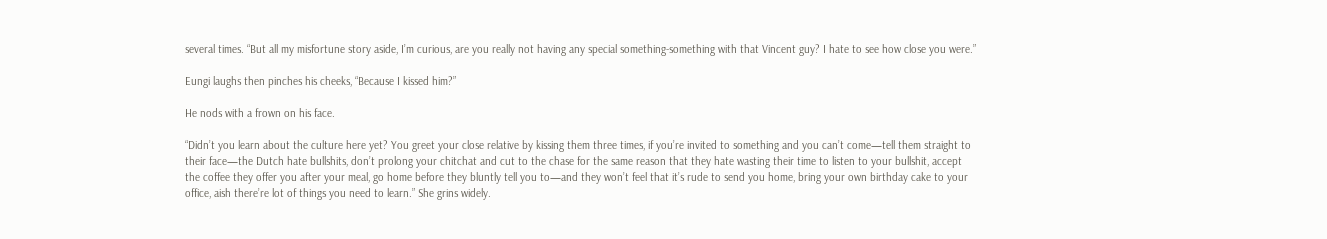several times. “But all my misfortune story aside, I’m curious, are you really not having any special something-something with that Vincent guy? I hate to see how close you were.”

Eungi laughs then pinches his cheeks, “Because I kissed him?”

He nods with a frown on his face.

“Didn’t you learn about the culture here yet? You greet your close relative by kissing them three times, if you’re invited to something and you can’t come—tell them straight to their face—the Dutch hate bullshits, don’t prolong your chitchat and cut to the chase for the same reason that they hate wasting their time to listen to your bullshit, accept the coffee they offer you after your meal, go home before they bluntly tell you to—and they won’t feel that it’s rude to send you home, bring your own birthday cake to your office, aish there’re lot of things you need to learn.” She grins widely.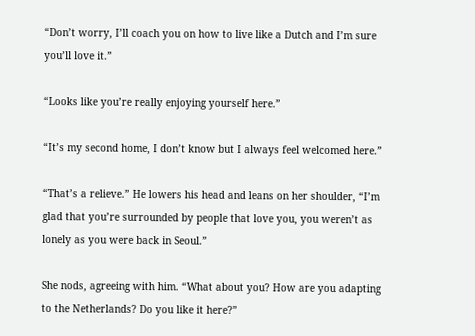“Don’t worry, I’ll coach you on how to live like a Dutch and I’m sure you’ll love it.”

“Looks like you’re really enjoying yourself here.”

“It’s my second home, I don’t know but I always feel welcomed here.”

“That’s a relieve.” He lowers his head and leans on her shoulder, “I’m glad that you’re surrounded by people that love you, you weren’t as lonely as you were back in Seoul.”

She nods, agreeing with him. “What about you? How are you adapting to the Netherlands? Do you like it here?”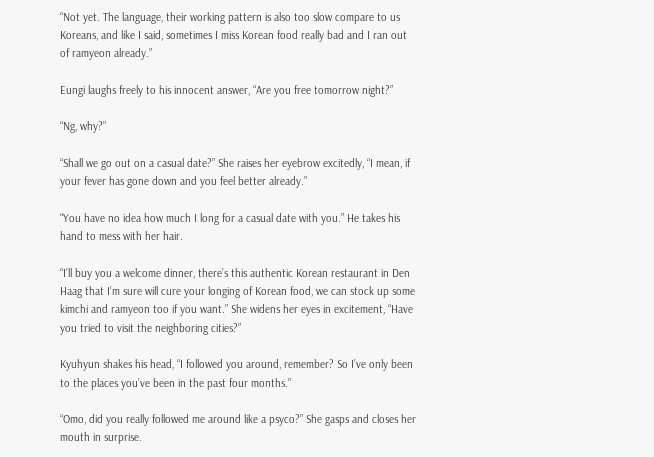“Not yet. The language, their working pattern is also too slow compare to us Koreans, and like I said, sometimes I miss Korean food really bad and I ran out of ramyeon already.”

Eungi laughs freely to his innocent answer, “Are you free tomorrow night?”

“Ng, why?”

“Shall we go out on a casual date?” She raises her eyebrow excitedly, “I mean, if your fever has gone down and you feel better already.”

“You have no idea how much I long for a casual date with you.” He takes his hand to mess with her hair.

“I’ll buy you a welcome dinner, there’s this authentic Korean restaurant in Den Haag that I’m sure will cure your longing of Korean food, we can stock up some kimchi and ramyeon too if you want.” She widens her eyes in excitement, “Have you tried to visit the neighboring cities?”

Kyuhyun shakes his head, “I followed you around, remember? So I’ve only been to the places you’ve been in the past four months.”

“Omo, did you really followed me around like a psyco?” She gasps and closes her mouth in surprise.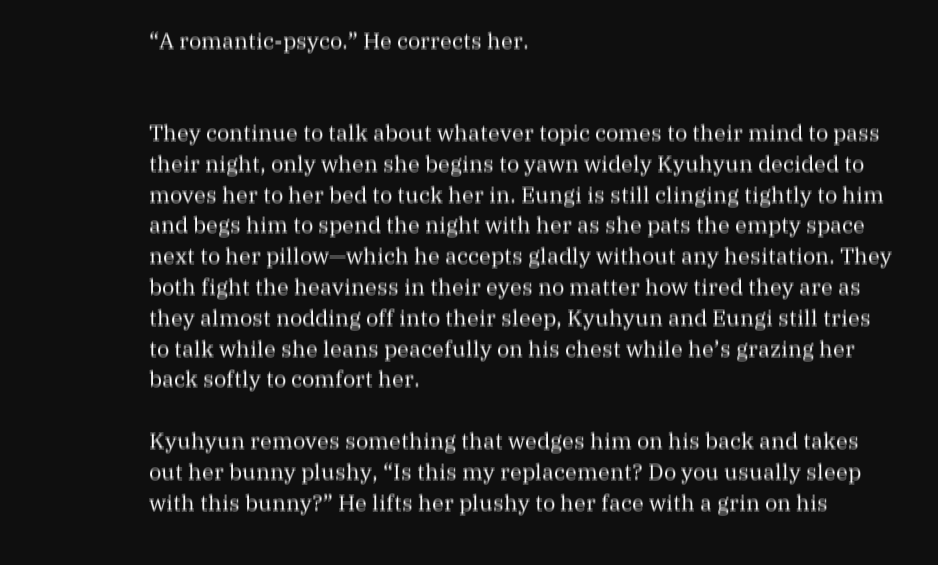“A romantic-psyco.” He corrects her.


They continue to talk about whatever topic comes to their mind to pass their night, only when she begins to yawn widely Kyuhyun decided to moves her to her bed to tuck her in. Eungi is still clinging tightly to him and begs him to spend the night with her as she pats the empty space next to her pillow—which he accepts gladly without any hesitation. They both fight the heaviness in their eyes no matter how tired they are as they almost nodding off into their sleep, Kyuhyun and Eungi still tries to talk while she leans peacefully on his chest while he’s grazing her back softly to comfort her.

Kyuhyun removes something that wedges him on his back and takes out her bunny plushy, “Is this my replacement? Do you usually sleep with this bunny?” He lifts her plushy to her face with a grin on his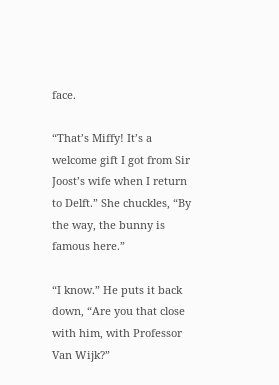face.

“That’s Miffy! It’s a welcome gift I got from Sir Joost’s wife when I return to Delft.” She chuckles, “By the way, the bunny is famous here.”

“I know.” He puts it back down, “Are you that close with him, with Professor Van Wijk?”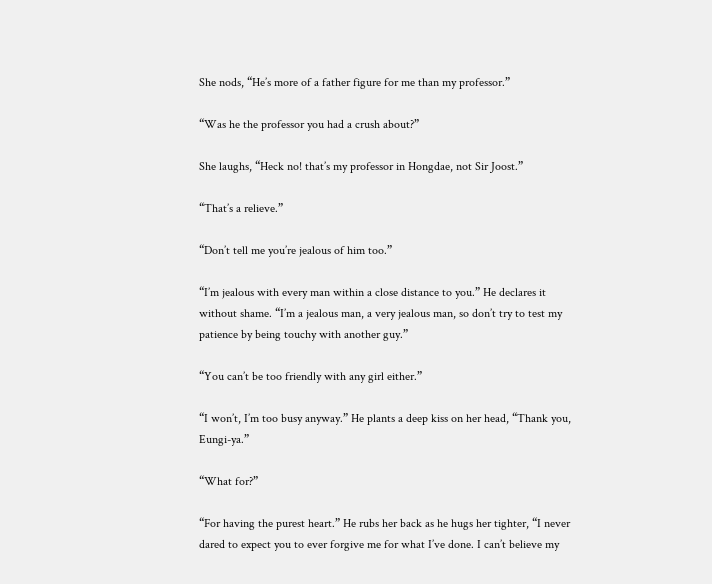She nods, “He’s more of a father figure for me than my professor.”

“Was he the professor you had a crush about?”

She laughs, “Heck no! that’s my professor in Hongdae, not Sir Joost.”

“That’s a relieve.”

“Don’t tell me you’re jealous of him too.”

“I’m jealous with every man within a close distance to you.” He declares it without shame. “I’m a jealous man, a very jealous man, so don’t try to test my patience by being touchy with another guy.”

“You can’t be too friendly with any girl either.”

“I won’t, I’m too busy anyway.” He plants a deep kiss on her head, “Thank you, Eungi-ya.”

“What for?”

“For having the purest heart.” He rubs her back as he hugs her tighter, “I never dared to expect you to ever forgive me for what I’ve done. I can’t believe my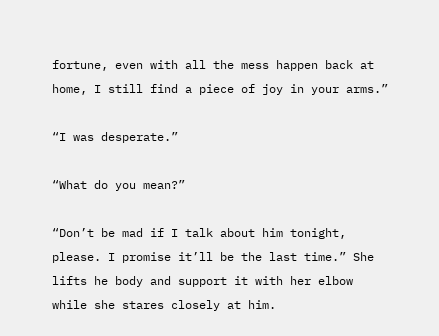fortune, even with all the mess happen back at home, I still find a piece of joy in your arms.”

“I was desperate.”

“What do you mean?”

“Don’t be mad if I talk about him tonight, please. I promise it’ll be the last time.” She lifts he body and support it with her elbow while she stares closely at him.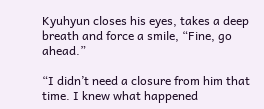Kyuhyun closes his eyes, takes a deep breath and force a smile, “Fine, go ahead.”

“I didn’t need a closure from him that time. I knew what happened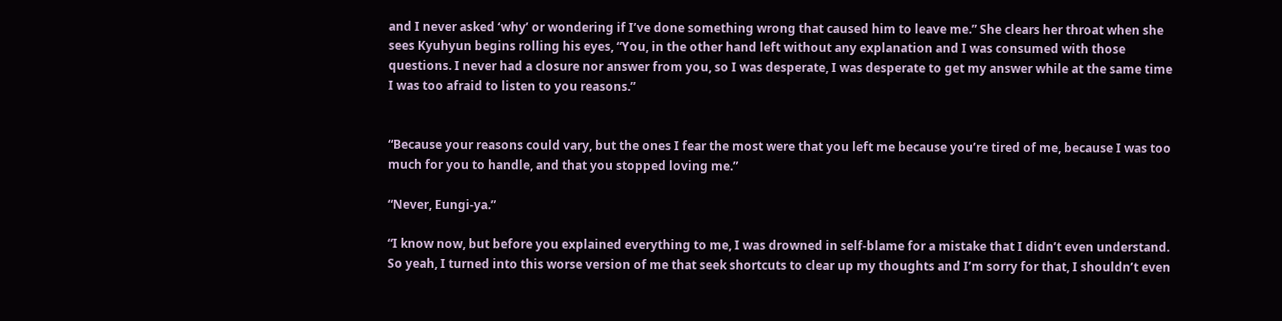and I never asked ‘why’ or wondering if I’ve done something wrong that caused him to leave me.” She clears her throat when she sees Kyuhyun begins rolling his eyes, “You, in the other hand left without any explanation and I was consumed with those questions. I never had a closure nor answer from you, so I was desperate, I was desperate to get my answer while at the same time I was too afraid to listen to you reasons.”


“Because your reasons could vary, but the ones I fear the most were that you left me because you’re tired of me, because I was too much for you to handle, and that you stopped loving me.”

“Never, Eungi-ya.”

“I know now, but before you explained everything to me, I was drowned in self-blame for a mistake that I didn’t even understand. So yeah, I turned into this worse version of me that seek shortcuts to clear up my thoughts and I’m sorry for that, I shouldn’t even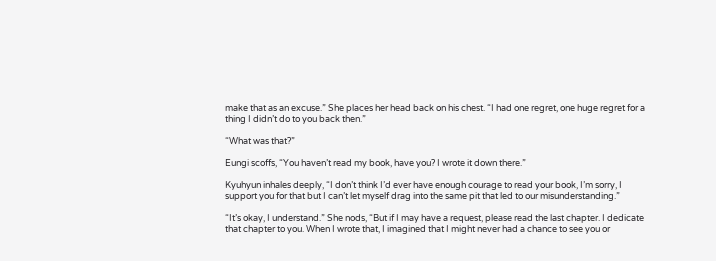make that as an excuse.” She places her head back on his chest. “I had one regret, one huge regret for a thing I didn’t do to you back then.”

“What was that?”

Eungi scoffs, “You haven’t read my book, have you? I wrote it down there.”

Kyuhyun inhales deeply, “I don’t think I’d ever have enough courage to read your book, I’m sorry, I support you for that but I can’t let myself drag into the same pit that led to our misunderstanding.”

“It’s okay, I understand.” She nods, “But if I may have a request, please read the last chapter. I dedicate that chapter to you. When I wrote that, I imagined that I might never had a chance to see you or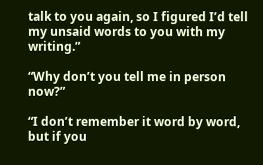talk to you again, so I figured I’d tell my unsaid words to you with my writing.”

“Why don’t you tell me in person now?”

“I don’t remember it word by word, but if you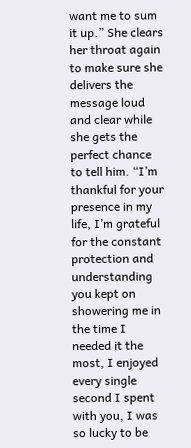want me to sum it up.” She clears her throat again to make sure she delivers the message loud and clear while she gets the perfect chance to tell him. “I’m thankful for your presence in my life, I’m grateful for the constant protection and understanding you kept on showering me in the time I needed it the most, I enjoyed every single second I spent with you, I was so lucky to be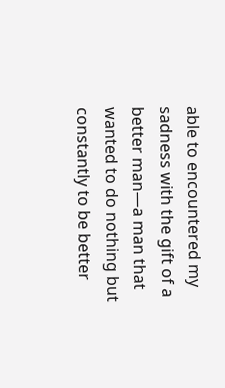able to encountered my sadness with the gift of a better man—a man that wanted to do nothing but constantly to be better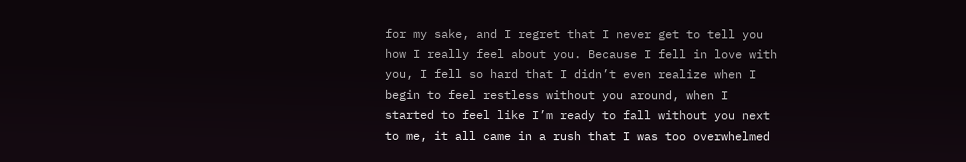for my sake, and I regret that I never get to tell you how I really feel about you. Because I fell in love with you, I fell so hard that I didn’t even realize when I begin to feel restless without you around, when I started to feel like I’m ready to fall without you next to me, it all came in a rush that I was too overwhelmed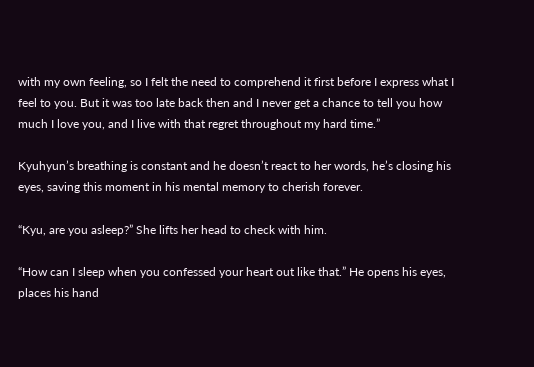with my own feeling, so I felt the need to comprehend it first before I express what I feel to you. But it was too late back then and I never get a chance to tell you how much I love you, and I live with that regret throughout my hard time.”

Kyuhyun’s breathing is constant and he doesn’t react to her words, he’s closing his eyes, saving this moment in his mental memory to cherish forever.

“Kyu, are you asleep?” She lifts her head to check with him.

“How can I sleep when you confessed your heart out like that.” He opens his eyes, places his hand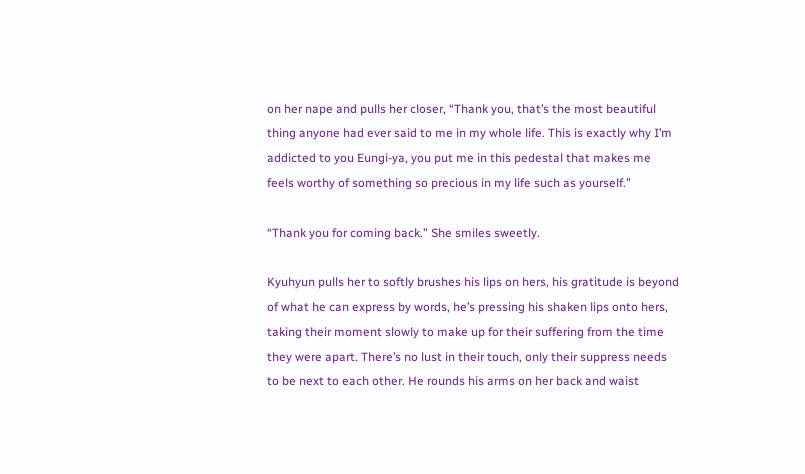on her nape and pulls her closer, “Thank you, that’s the most beautiful thing anyone had ever said to me in my whole life. This is exactly why I’m addicted to you Eungi-ya, you put me in this pedestal that makes me feels worthy of something so precious in my life such as yourself.”

“Thank you for coming back.” She smiles sweetly.

Kyuhyun pulls her to softly brushes his lips on hers, his gratitude is beyond of what he can express by words, he’s pressing his shaken lips onto hers, taking their moment slowly to make up for their suffering from the time they were apart. There’s no lust in their touch, only their suppress needs to be next to each other. He rounds his arms on her back and waist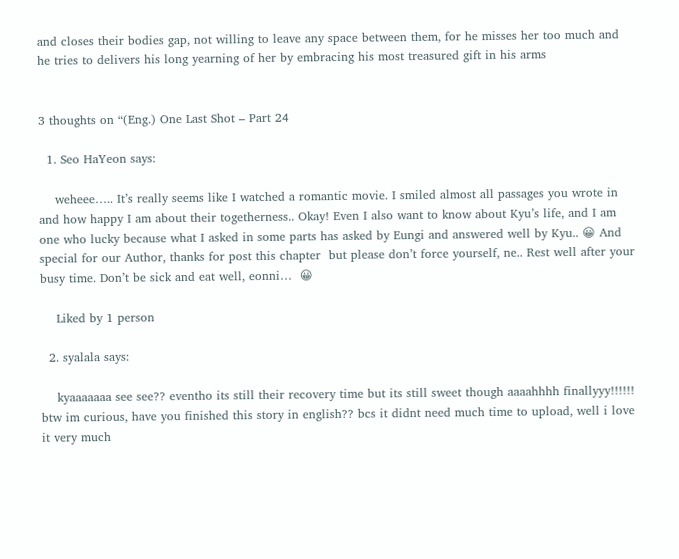and closes their bodies gap, not willing to leave any space between them, for he misses her too much and he tries to delivers his long yearning of her by embracing his most treasured gift in his arms


3 thoughts on “(Eng.) One Last Shot – Part 24

  1. Seo HaYeon says:

    weheee….. It’s really seems like I watched a romantic movie. I smiled almost all passages you wrote in and how happy I am about their togetherness.. Okay! Even I also want to know about Kyu’s life, and I am one who lucky because what I asked in some parts has asked by Eungi and answered well by Kyu.. 😀 And special for our Author, thanks for post this chapter  but please don’t force yourself, ne.. Rest well after your busy time. Don’t be sick and eat well, eonni…  😀

    Liked by 1 person

  2. syalala says:

    kyaaaaaaa see see?? eventho its still their recovery time but its still sweet though aaaahhhh finallyyy!!!!!! btw im curious, have you finished this story in english?? bcs it didnt need much time to upload, well i love it very much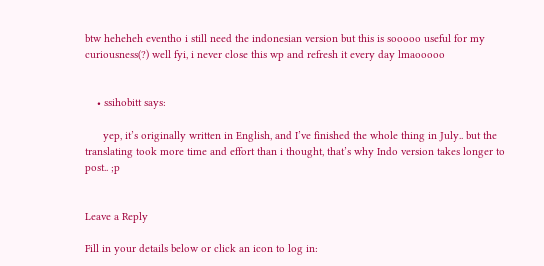btw heheheh eventho i still need the indonesian version but this is sooooo useful for my curiousness(?) well fyi, i never close this wp and refresh it every day lmaooooo


    • ssihobitt says:

      yep, it’s originally written in English, and I’ve finished the whole thing in July.. but the translating took more time and effort than i thought, that’s why Indo version takes longer to post.. ;p


Leave a Reply

Fill in your details below or click an icon to log in: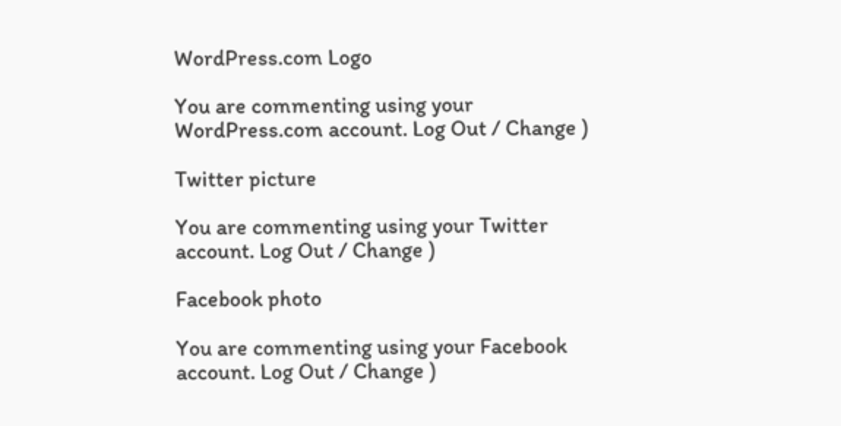WordPress.com Logo

You are commenting using your WordPress.com account. Log Out / Change )

Twitter picture

You are commenting using your Twitter account. Log Out / Change )

Facebook photo

You are commenting using your Facebook account. Log Out / Change )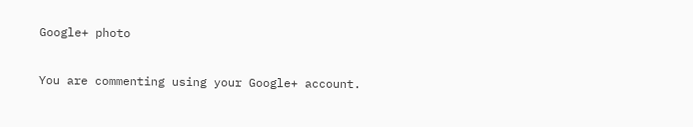Google+ photo

You are commenting using your Google+ account.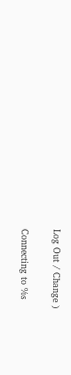Log Out / Change )

Connecting to %s